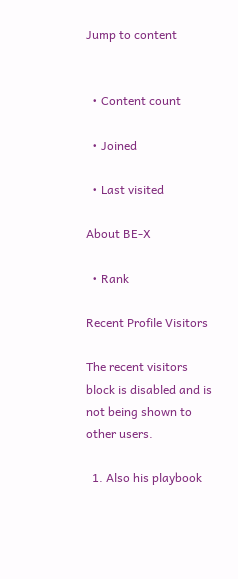Jump to content


  • Content count

  • Joined

  • Last visited

About BE-X

  • Rank

Recent Profile Visitors

The recent visitors block is disabled and is not being shown to other users.

  1. Also his playbook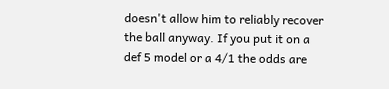doesn't allow him to reliably recover the ball anyway. If you put it on a def 5 model or a 4/1 the odds are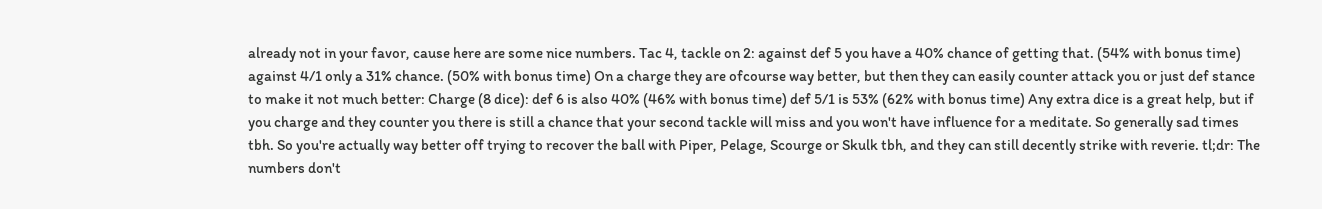already not in your favor, cause here are some nice numbers. Tac 4, tackle on 2: against def 5 you have a 40% chance of getting that. (54% with bonus time) against 4/1 only a 31% chance. (50% with bonus time) On a charge they are ofcourse way better, but then they can easily counter attack you or just def stance to make it not much better: Charge (8 dice): def 6 is also 40% (46% with bonus time) def 5/1 is 53% (62% with bonus time) Any extra dice is a great help, but if you charge and they counter you there is still a chance that your second tackle will miss and you won't have influence for a meditate. So generally sad times tbh. So you're actually way better off trying to recover the ball with Piper, Pelage, Scourge or Skulk tbh, and they can still decently strike with reverie. tl;dr: The numbers don't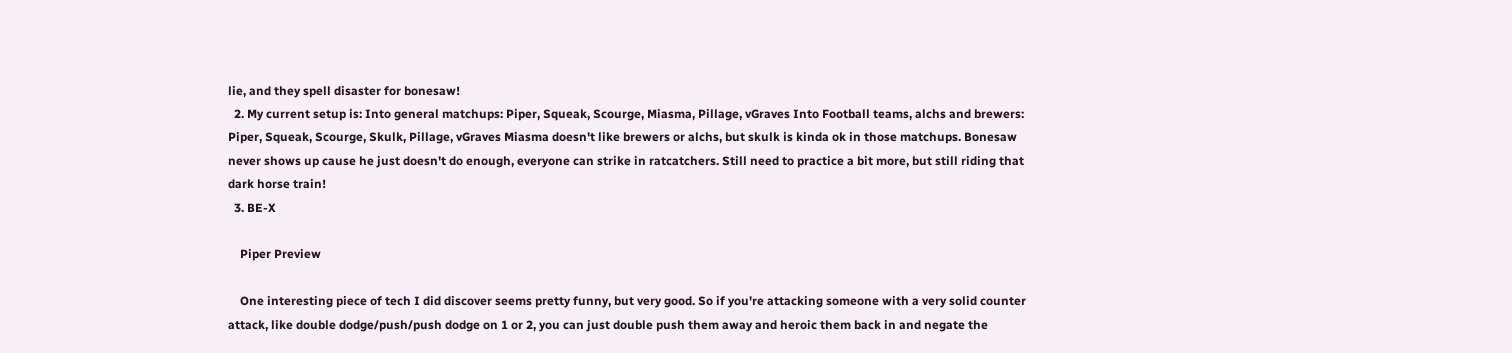lie, and they spell disaster for bonesaw!
  2. My current setup is: Into general matchups: Piper, Squeak, Scourge, Miasma, Pillage, vGraves Into Football teams, alchs and brewers: Piper, Squeak, Scourge, Skulk, Pillage, vGraves Miasma doesn't like brewers or alchs, but skulk is kinda ok in those matchups. Bonesaw never shows up cause he just doesn't do enough, everyone can strike in ratcatchers. Still need to practice a bit more, but still riding that dark horse train!
  3. BE-X

    Piper Preview

    One interesting piece of tech I did discover seems pretty funny, but very good. So if you're attacking someone with a very solid counter attack, like double dodge/push/push dodge on 1 or 2, you can just double push them away and heroic them back in and negate the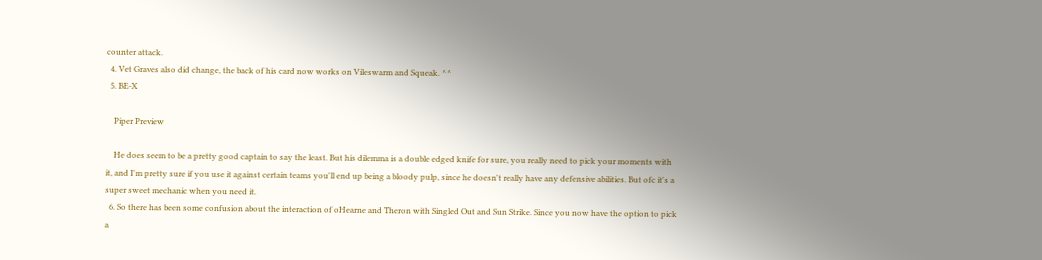counter attack.
  4. Vet Graves also did change, the back of his card now works on Vileswarm and Squeak. ^^
  5. BE-X

    Piper Preview

    He does seem to be a pretty good captain to say the least. But his dilemma is a double edged knife for sure, you really need to pick your moments with it, and I'm pretty sure if you use it against certain teams you'll end up being a bloody pulp, since he doesn't really have any defensive abilities. But ofc it's a super sweet mechanic when you need it.
  6. So there has been some confusion about the interaction of oHearne and Theron with Singled Out and Sun Strike. Since you now have the option to pick a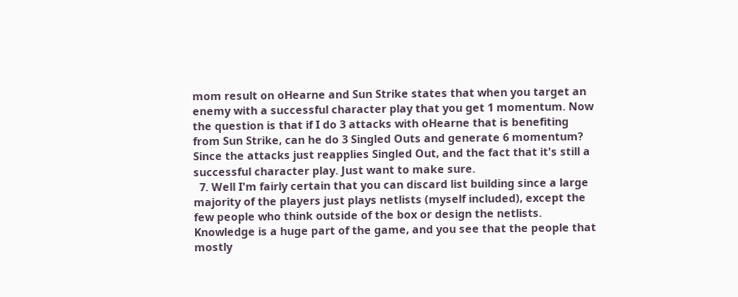mom result on oHearne and Sun Strike states that when you target an enemy with a successful character play that you get 1 momentum. Now the question is that if I do 3 attacks with oHearne that is benefiting from Sun Strike, can he do 3 Singled Outs and generate 6 momentum? Since the attacks just reapplies Singled Out, and the fact that it's still a successful character play. Just want to make sure.
  7. Well I'm fairly certain that you can discard list building since a large majority of the players just plays netlists (myself included), except the few people who think outside of the box or design the netlists. Knowledge is a huge part of the game, and you see that the people that mostly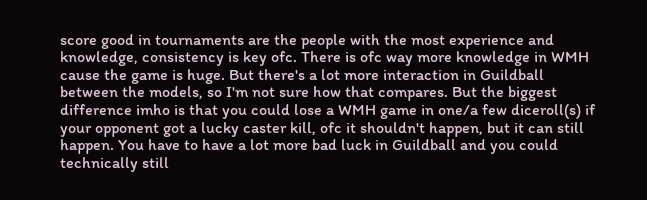score good in tournaments are the people with the most experience and knowledge, consistency is key ofc. There is ofc way more knowledge in WMH cause the game is huge. But there's a lot more interaction in Guildball between the models, so I'm not sure how that compares. But the biggest difference imho is that you could lose a WMH game in one/a few diceroll(s) if your opponent got a lucky caster kill, ofc it shouldn't happen, but it can still happen. You have to have a lot more bad luck in Guildball and you could technically still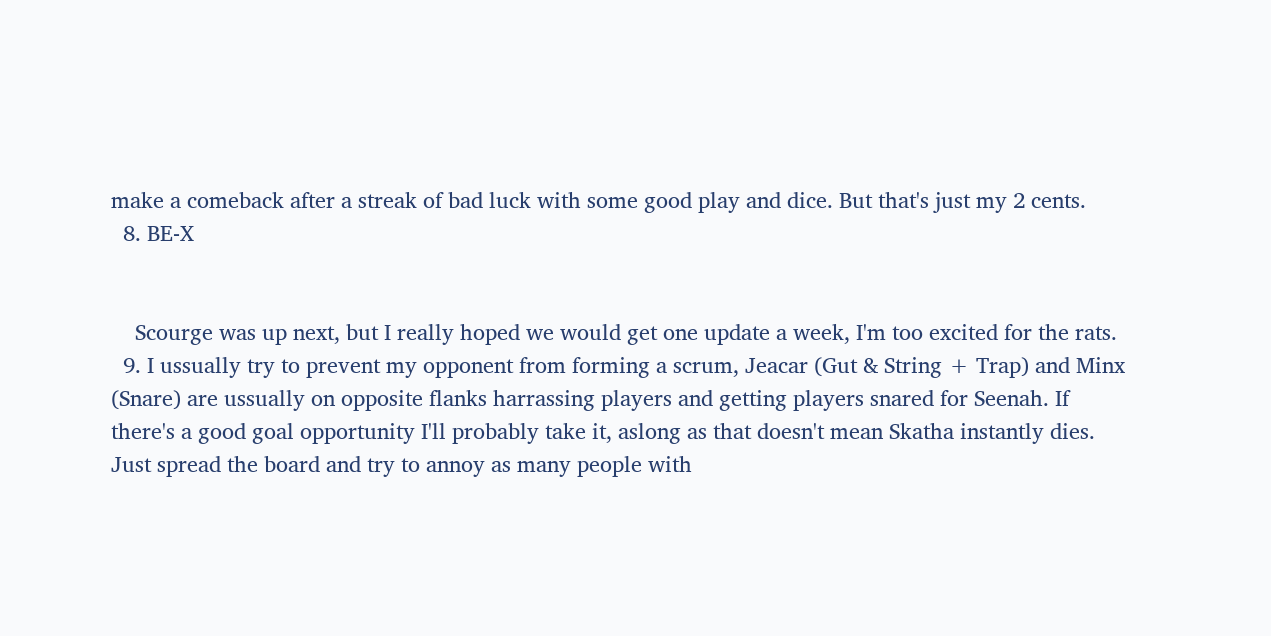make a comeback after a streak of bad luck with some good play and dice. But that's just my 2 cents.
  8. BE-X


    Scourge was up next, but I really hoped we would get one update a week, I'm too excited for the rats.
  9. I ussually try to prevent my opponent from forming a scrum, Jeacar (Gut & String + Trap) and Minx (Snare) are ussually on opposite flanks harrassing players and getting players snared for Seenah. If there's a good goal opportunity I'll probably take it, aslong as that doesn't mean Skatha instantly dies. Just spread the board and try to annoy as many people with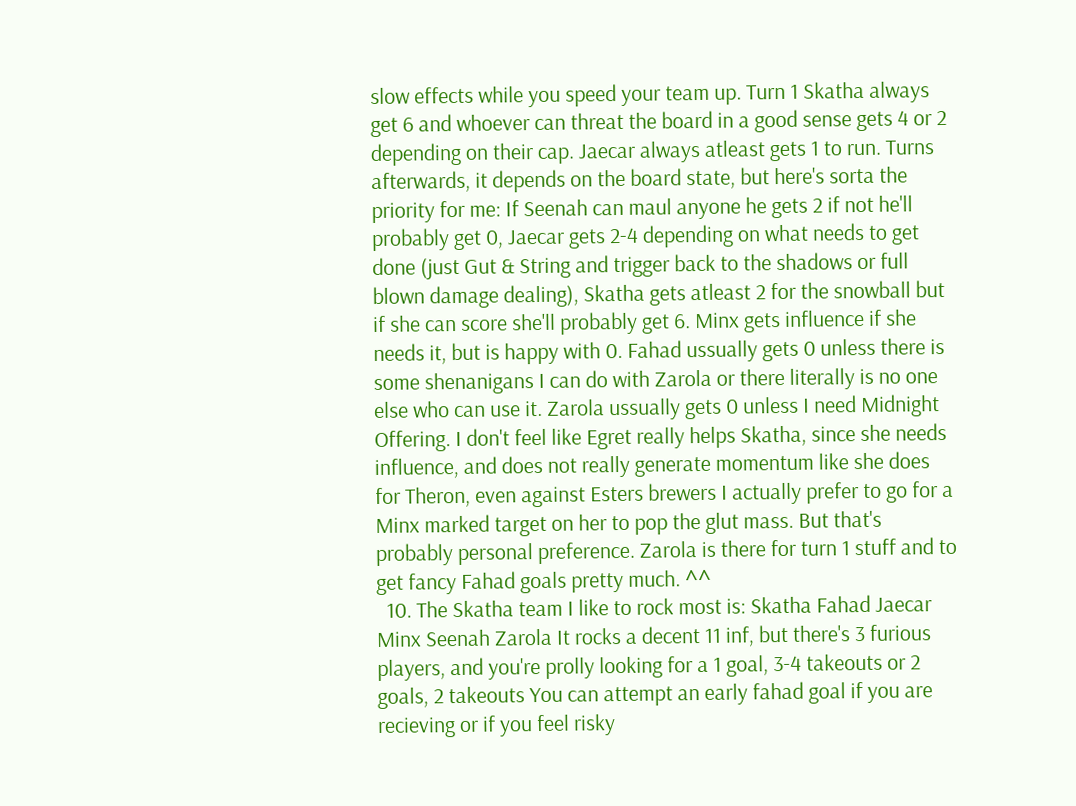slow effects while you speed your team up. Turn 1 Skatha always get 6 and whoever can threat the board in a good sense gets 4 or 2 depending on their cap. Jaecar always atleast gets 1 to run. Turns afterwards, it depends on the board state, but here's sorta the priority for me: If Seenah can maul anyone he gets 2 if not he'll probably get 0, Jaecar gets 2-4 depending on what needs to get done (just Gut & String and trigger back to the shadows or full blown damage dealing), Skatha gets atleast 2 for the snowball but if she can score she'll probably get 6. Minx gets influence if she needs it, but is happy with 0. Fahad ussually gets 0 unless there is some shenanigans I can do with Zarola or there literally is no one else who can use it. Zarola ussually gets 0 unless I need Midnight Offering. I don't feel like Egret really helps Skatha, since she needs influence, and does not really generate momentum like she does for Theron, even against Esters brewers I actually prefer to go for a Minx marked target on her to pop the glut mass. But that's probably personal preference. Zarola is there for turn 1 stuff and to get fancy Fahad goals pretty much. ^^
  10. The Skatha team I like to rock most is: Skatha Fahad Jaecar Minx Seenah Zarola It rocks a decent 11 inf, but there's 3 furious players, and you're prolly looking for a 1 goal, 3-4 takeouts or 2 goals, 2 takeouts You can attempt an early fahad goal if you are recieving or if you feel risky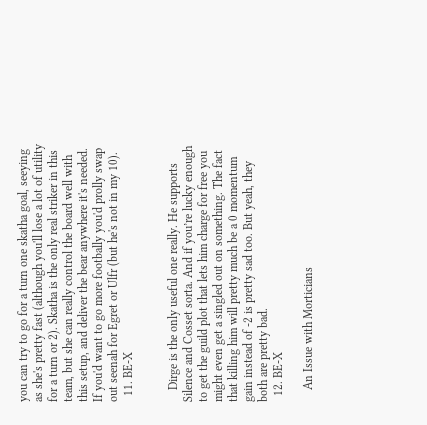you can try to go for a turn one skatha goal, seeying as she's pretty fast (although you'll lose a lot of utility for a turn or 2). Skatha is the only real striker in this team, but she can really control the board well with this setup, and deliver the bear anywhere it's needed. If you'd want to go more footbally you'd prolly swap out seenah for Egret or Ulfr (but he's not in my 10).
  11. BE-X


    Dirge is the only useful one really. He supports Silence and Cosset sorta. And if you’re lucky enough to get the guild plot that lets him charge for free you might even get a singled out on something. The fact that killing him will pretty much be a 0 momentum gain instead of -2 is pretty sad too. But yeah, they both are pretty bad.
  12. BE-X

    An Issue with Morticians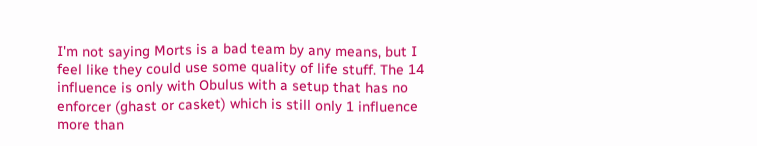I'm not saying Morts is a bad team by any means, but I feel like they could use some quality of life stuff. The 14 influence is only with Obulus with a setup that has no enforcer (ghast or casket) which is still only 1 influence more than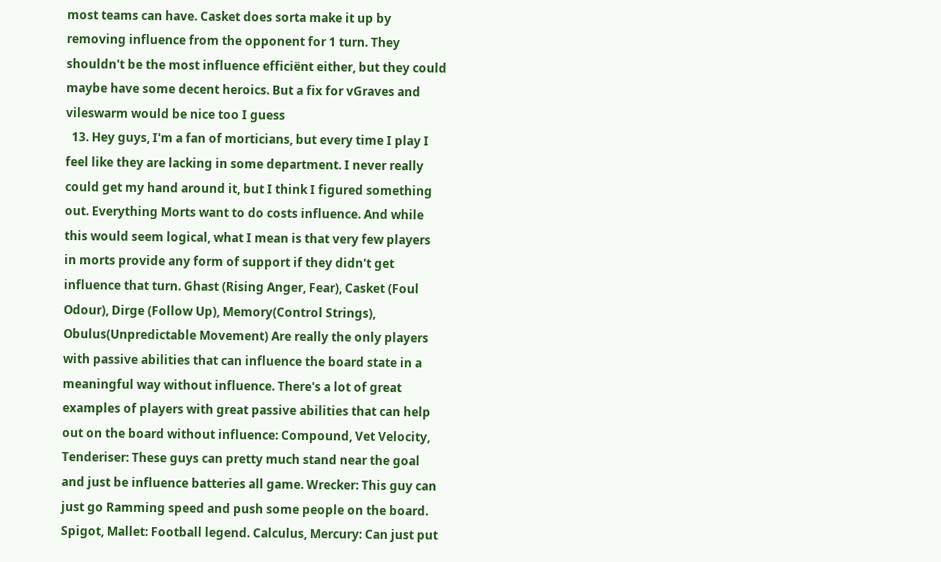most teams can have. Casket does sorta make it up by removing influence from the opponent for 1 turn. They shouldn't be the most influence efficiënt either, but they could maybe have some decent heroics. But a fix for vGraves and vileswarm would be nice too I guess
  13. Hey guys, I'm a fan of morticians, but every time I play I feel like they are lacking in some department. I never really could get my hand around it, but I think I figured something out. Everything Morts want to do costs influence. And while this would seem logical, what I mean is that very few players in morts provide any form of support if they didn't get influence that turn. Ghast (Rising Anger, Fear), Casket (Foul Odour), Dirge (Follow Up), Memory(Control Strings), Obulus(Unpredictable Movement) Are really the only players with passive abilities that can influence the board state in a meaningful way without influence. There's a lot of great examples of players with great passive abilities that can help out on the board without influence: Compound, Vet Velocity, Tenderiser: These guys can pretty much stand near the goal and just be influence batteries all game. Wrecker: This guy can just go Ramming speed and push some people on the board. Spigot, Mallet: Football legend. Calculus, Mercury: Can just put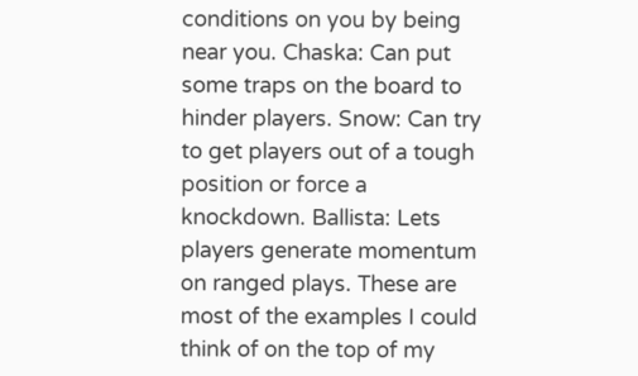conditions on you by being near you. Chaska: Can put some traps on the board to hinder players. Snow: Can try to get players out of a tough position or force a knockdown. Ballista: Lets players generate momentum on ranged plays. These are most of the examples I could think of on the top of my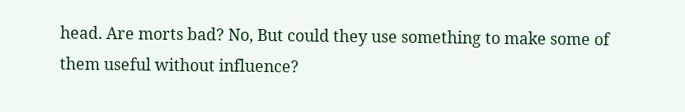head. Are morts bad? No, But could they use something to make some of them useful without influence?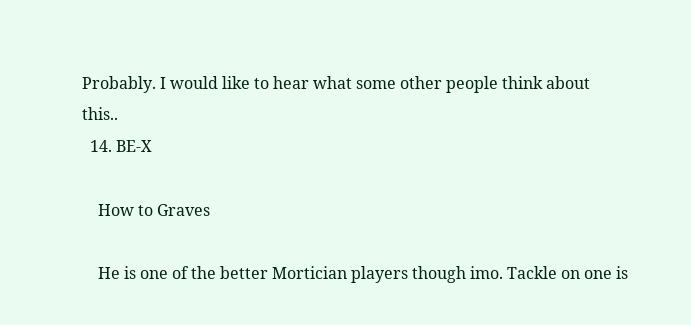Probably. I would like to hear what some other people think about this..
  14. BE-X

    How to Graves

    He is one of the better Mortician players though imo. Tackle on one is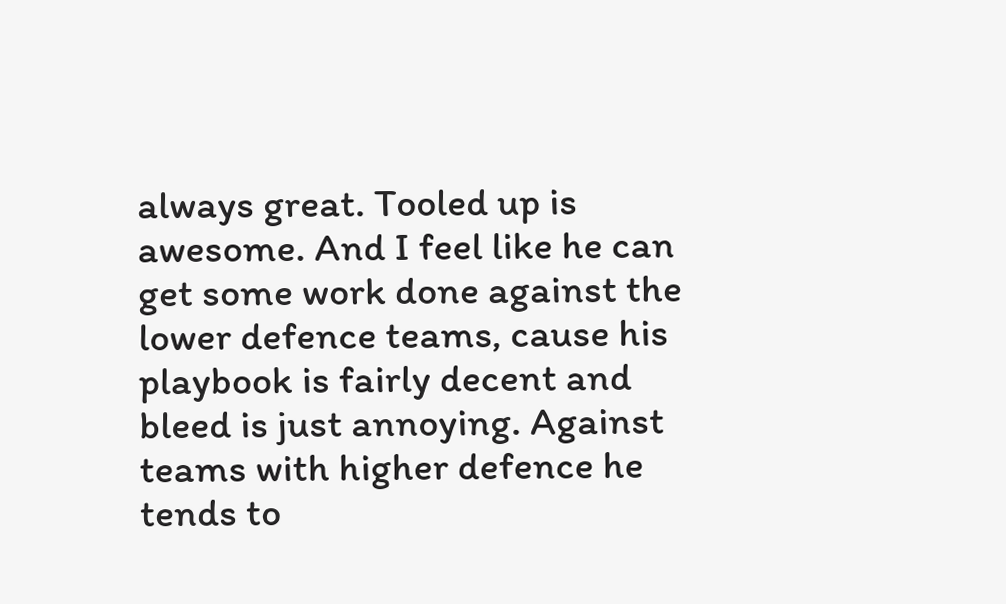always great. Tooled up is awesome. And I feel like he can get some work done against the lower defence teams, cause his playbook is fairly decent and bleed is just annoying. Against teams with higher defence he tends to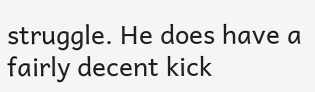struggle. He does have a fairly decent kick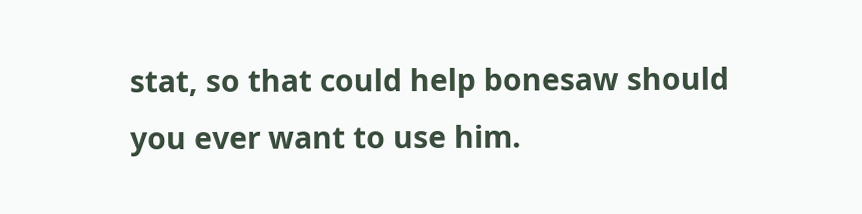stat, so that could help bonesaw should you ever want to use him.